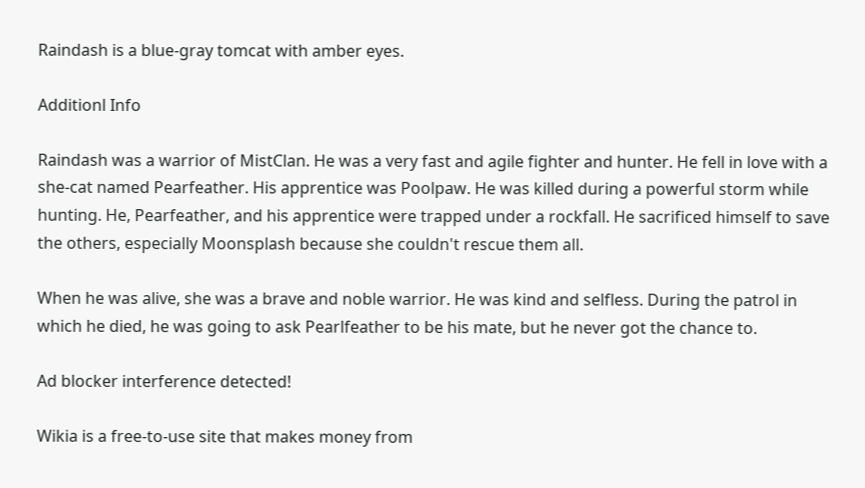Raindash is a blue-gray tomcat with amber eyes.

Additionl Info

Raindash was a warrior of MistClan. He was a very fast and agile fighter and hunter. He fell in love with a she-cat named Pearfeather. His apprentice was Poolpaw. He was killed during a powerful storm while hunting. He, Pearfeather, and his apprentice were trapped under a rockfall. He sacrificed himself to save the others, especially Moonsplash because she couldn't rescue them all.

When he was alive, she was a brave and noble warrior. He was kind and selfless. During the patrol in which he died, he was going to ask Pearlfeather to be his mate, but he never got the chance to.

Ad blocker interference detected!

Wikia is a free-to-use site that makes money from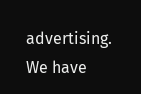advertising. We have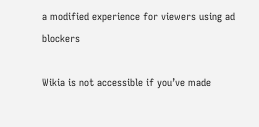a modified experience for viewers using ad blockers

Wikia is not accessible if you’ve made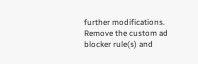further modifications. Remove the custom ad blocker rule(s) and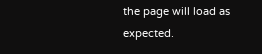the page will load as expected.